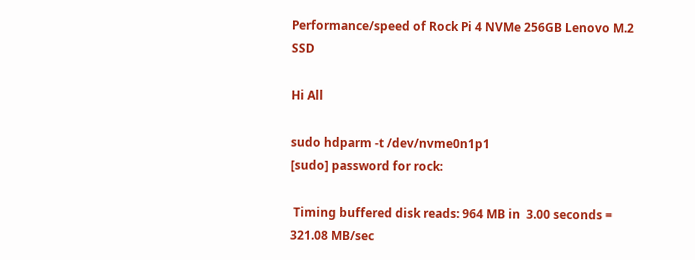Performance/speed of Rock Pi 4 NVMe 256GB Lenovo M.2 SSD

Hi All

sudo hdparm -t /dev/nvme0n1p1
[sudo] password for rock:

 Timing buffered disk reads: 964 MB in  3.00 seconds = 321.08 MB/sec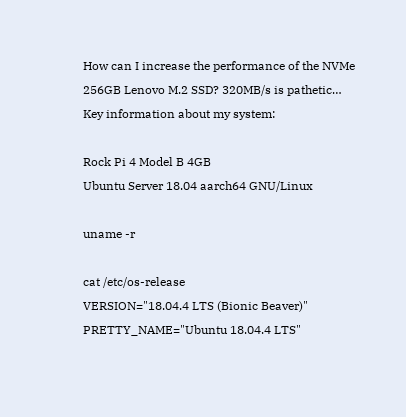How can I increase the performance of the NVMe 256GB Lenovo M.2 SSD? 320MB/s is pathetic…
Key information about my system:

Rock Pi 4 Model B 4GB
Ubuntu Server 18.04 aarch64 GNU/Linux

uname -r

cat /etc/os-release
VERSION="18.04.4 LTS (Bionic Beaver)"
PRETTY_NAME="Ubuntu 18.04.4 LTS"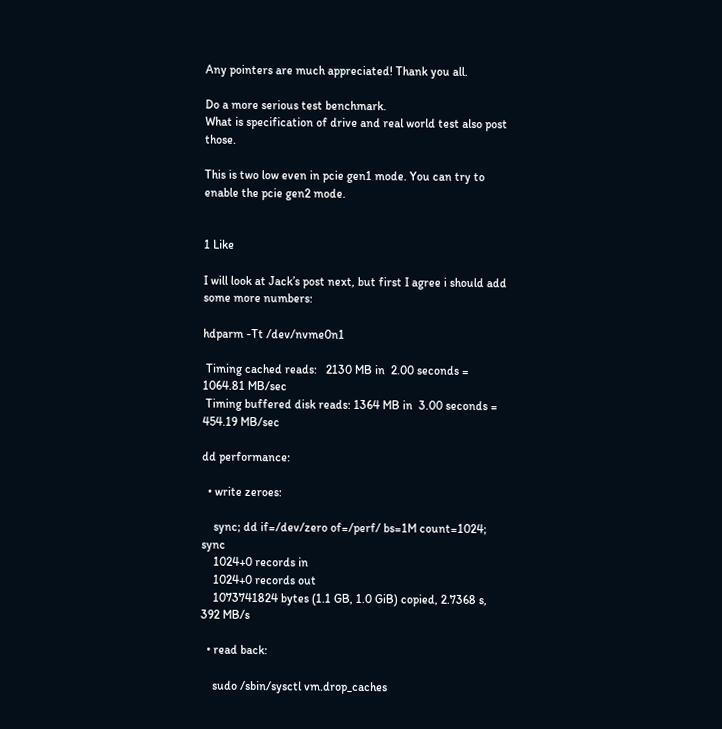Any pointers are much appreciated! Thank you all.

Do a more serious test benchmark.
What is specification of drive and real world test also post those.

This is two low even in pcie gen1 mode. You can try to enable the pcie gen2 mode.


1 Like

I will look at Jack’s post next, but first I agree i should add some more numbers:

hdparm -Tt /dev/nvme0n1

 Timing cached reads:   2130 MB in  2.00 seconds = 1064.81 MB/sec
 Timing buffered disk reads: 1364 MB in  3.00 seconds = 454.19 MB/sec

dd performance:

  • write zeroes:

    sync; dd if=/dev/zero of=/perf/ bs=1M count=1024; sync
    1024+0 records in
    1024+0 records out
    1073741824 bytes (1.1 GB, 1.0 GiB) copied, 2.7368 s, 392 MB/s

  • read back:

    sudo /sbin/sysctl vm.drop_caches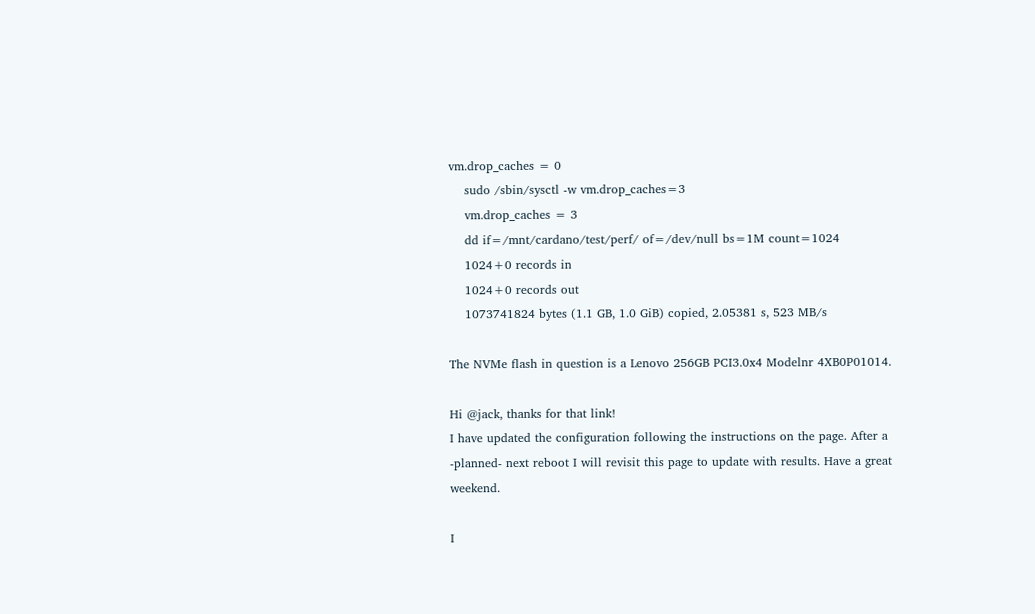vm.drop_caches = 0
    sudo /sbin/sysctl -w vm.drop_caches=3
    vm.drop_caches = 3
    dd if=/mnt/cardano/test/perf/ of=/dev/null bs=1M count=1024
    1024+0 records in
    1024+0 records out
    1073741824 bytes (1.1 GB, 1.0 GiB) copied, 2.05381 s, 523 MB/s

The NVMe flash in question is a Lenovo 256GB PCI3.0x4 Modelnr 4XB0P01014.

Hi @jack, thanks for that link!
I have updated the configuration following the instructions on the page. After a -planned- next reboot I will revisit this page to update with results. Have a great weekend.

I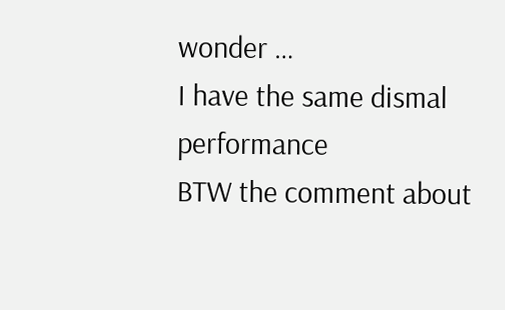wonder …
I have the same dismal performance
BTW the comment about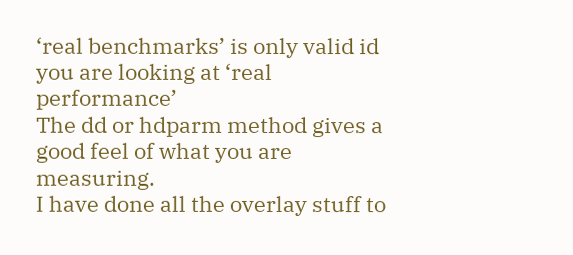‘real benchmarks’ is only valid id you are looking at ‘real performance’
The dd or hdparm method gives a good feel of what you are measuring.
I have done all the overlay stuff to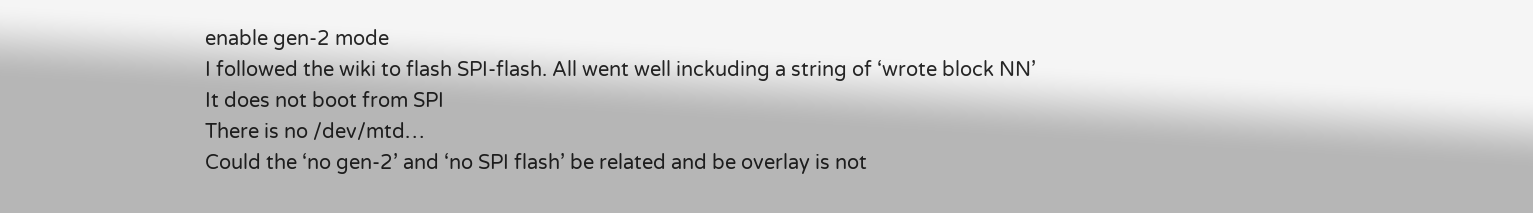enable gen-2 mode
I followed the wiki to flash SPI-flash. All went well inckuding a string of ‘wrote block NN’
It does not boot from SPI
There is no /dev/mtd…
Could the ‘no gen-2’ and ‘no SPI flash’ be related and be overlay is not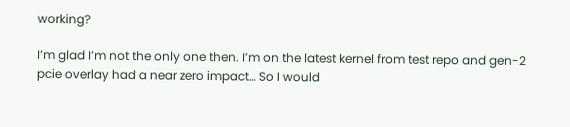working?

I’m glad I’m not the only one then. I’m on the latest kernel from test repo and gen-2 pcie overlay had a near zero impact… So I would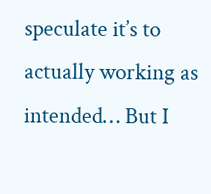speculate it’s to actually working as intended… But I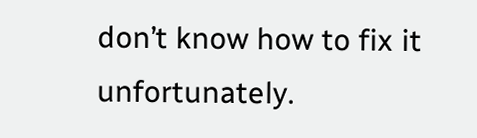don’t know how to fix it unfortunately.